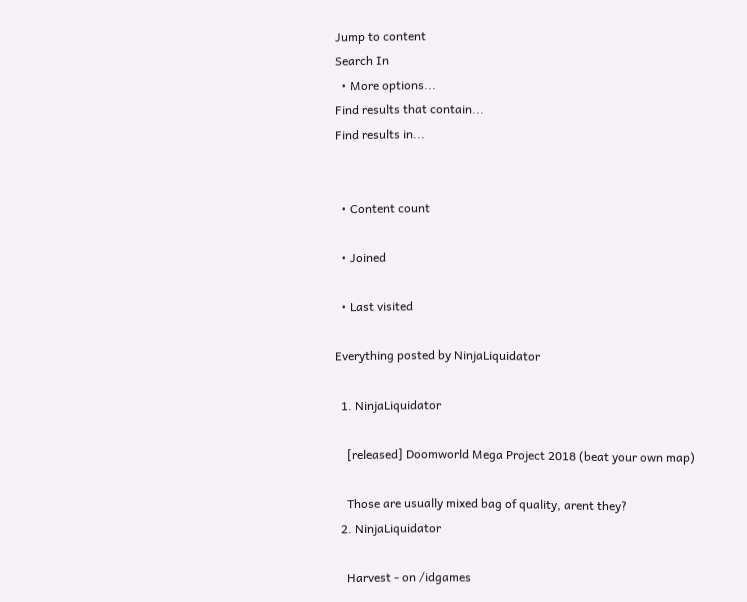Jump to content
Search In
  • More options...
Find results that contain...
Find results in...


  • Content count

  • Joined

  • Last visited

Everything posted by NinjaLiquidator

  1. NinjaLiquidator

    [released] Doomworld Mega Project 2018 (beat your own map)

    Those are usually mixed bag of quality, arent they?
  2. NinjaLiquidator

    Harvest - on /idgames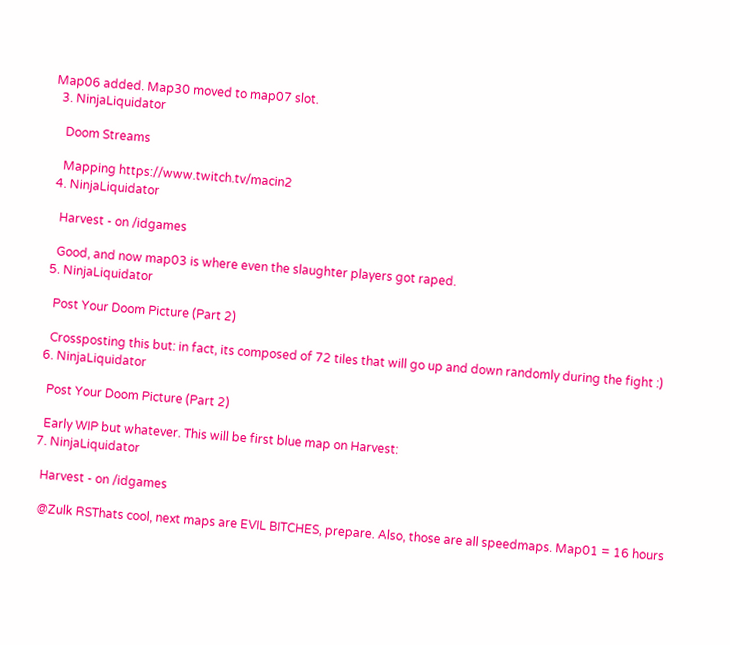Map06 added. Map30 moved to map07 slot.
  3. NinjaLiquidator

    Doom Streams

    Mapping https://www.twitch.tv/macin2
  4. NinjaLiquidator

    Harvest - on /idgames

    Good, and now map03 is where even the slaughter players got raped.
  5. NinjaLiquidator

    Post Your Doom Picture (Part 2)

    Crossposting this but: in fact, its composed of 72 tiles that will go up and down randomly during the fight :)
  6. NinjaLiquidator

    Post Your Doom Picture (Part 2)

    Early WIP but whatever. This will be first blue map on Harvest:
  7. NinjaLiquidator

    Harvest - on /idgames

    @Zulk RSThats cool, next maps are EVIL BITCHES, prepare. Also, those are all speedmaps. Map01 = 16 hours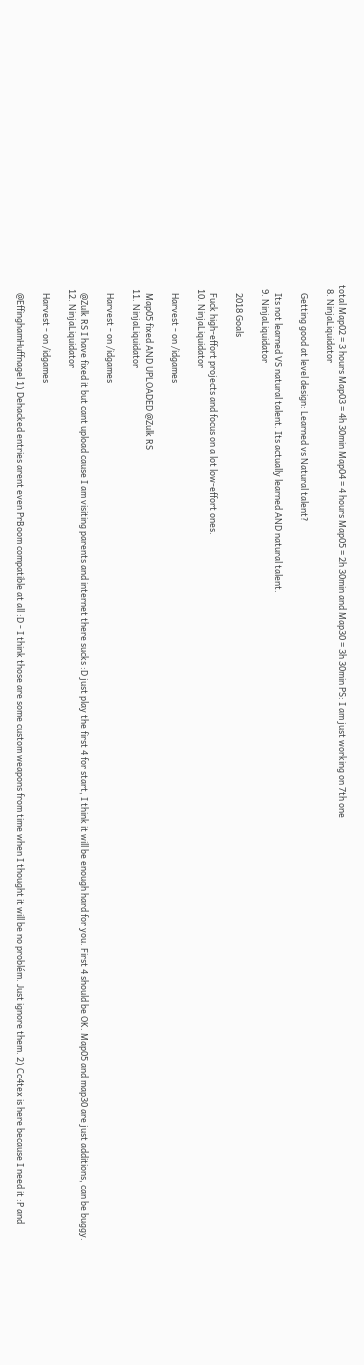total Map02 = 3 hours Map03 = 4h 30min Map04 = 4 hours Map05 = 2h 30min and Map30 = 3h 30min PS: I am just working on 7th one
  8. NinjaLiquidator

    Getting good at level design: Learned vs Natural talent?

    Its not learned VS natural talent. Its actually learned AND natural talent.
  9. NinjaLiquidator

    2018 Goals

    Fuck high-effort projects and focus on a lot low-effort ones.
  10. NinjaLiquidator

    Harvest - on /idgames

    Map05 fixed AND UPLOADED @Zulk RS
  11. NinjaLiquidator

    Harvest - on /idgames

    @Zulk RS I have fixed it but cant upload cause I am visiting parents and internet there sucks :D just play the first 4 for start, I think it will be enough hard for you. First 4 should be OK. Map05 and map30 are just additions, can be buggy.
  12. NinjaLiquidator

    Harvest - on /idgames

    @EffinghamHuffnagel 1) Dehacked entries arent even PrBoom compatible at all :D - I think those are some custom weapons from time when I thought it will be no problém. Just ignore them. 2) Cc4tex is here because I need it :P and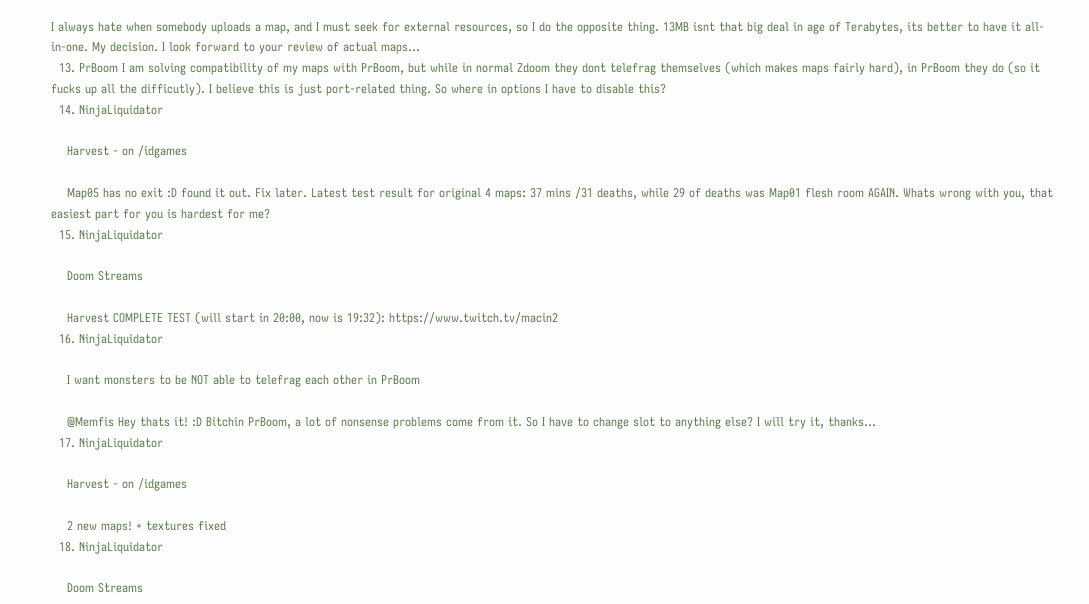I always hate when somebody uploads a map, and I must seek for external resources, so I do the opposite thing. 13MB isnt that big deal in age of Terabytes, its better to have it all-in-one. My decision. I look forward to your review of actual maps...
  13. PrBoom I am solving compatibility of my maps with PrBoom, but while in normal Zdoom they dont telefrag themselves (which makes maps fairly hard), in PrBoom they do (so it fucks up all the difficutly). I believe this is just port-related thing. So where in options I have to disable this?
  14. NinjaLiquidator

    Harvest - on /idgames

    Map05 has no exit :D found it out. Fix later. Latest test result for original 4 maps: 37 mins /31 deaths, while 29 of deaths was Map01 flesh room AGAIN. Whats wrong with you, that easiest part for you is hardest for me?
  15. NinjaLiquidator

    Doom Streams

    Harvest COMPLETE TEST (will start in 20:00, now is 19:32): https://www.twitch.tv/macin2
  16. NinjaLiquidator

    I want monsters to be NOT able to telefrag each other in PrBoom

    @Memfis Hey thats it! :D Bitchin PrBoom, a lot of nonsense problems come from it. So I have to change slot to anything else? I will try it, thanks...
  17. NinjaLiquidator

    Harvest - on /idgames

    2 new maps! + textures fixed
  18. NinjaLiquidator

    Doom Streams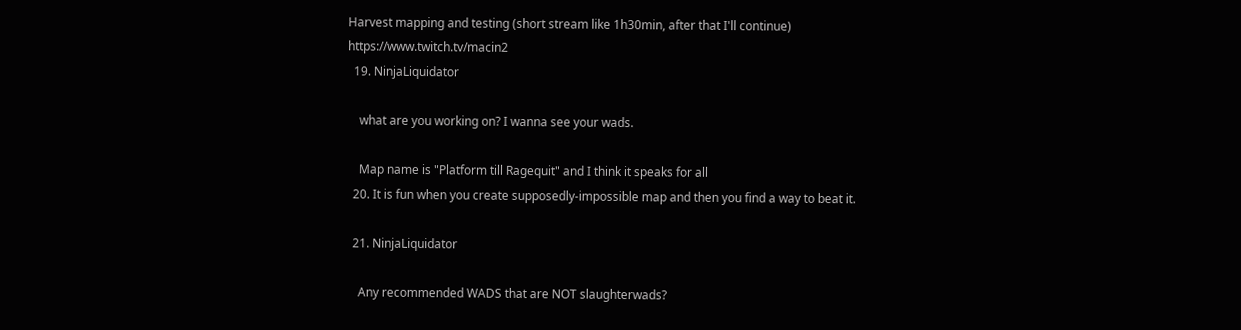Harvest mapping and testing (short stream like 1h30min, after that I'll continue) https://www.twitch.tv/macin2
  19. NinjaLiquidator

    what are you working on? I wanna see your wads.

    Map name is "Platform till Ragequit" and I think it speaks for all
  20. It is fun when you create supposedly-impossible map and then you find a way to beat it.

  21. NinjaLiquidator

    Any recommended WADS that are NOT slaughterwads?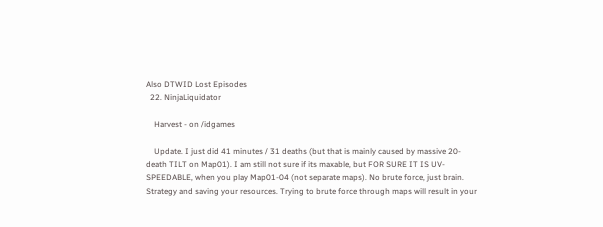Also DTWID Lost Episodes
  22. NinjaLiquidator

    Harvest - on /idgames

    Update. I just did 41 minutes / 31 deaths (but that is mainly caused by massive 20-death TILT on Map01). I am still not sure if its maxable, but FOR SURE IT IS UV-SPEEDABLE, when you play Map01-04 (not separate maps). No brute force, just brain. Strategy and saving your resources. Trying to brute force through maps will result in your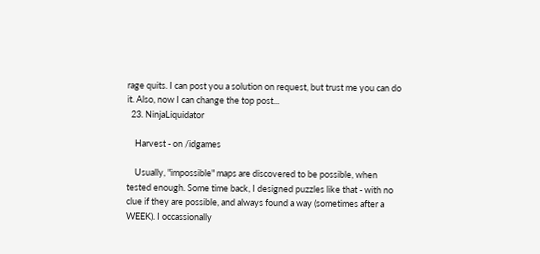rage quits. I can post you a solution on request, but trust me you can do it. Also, now I can change the top post...
  23. NinjaLiquidator

    Harvest - on /idgames

    Usually, "impossible" maps are discovered to be possible, when tested enough. Some time back, I designed puzzles like that - with no clue if they are possible, and always found a way (sometimes after a WEEK). I occassionally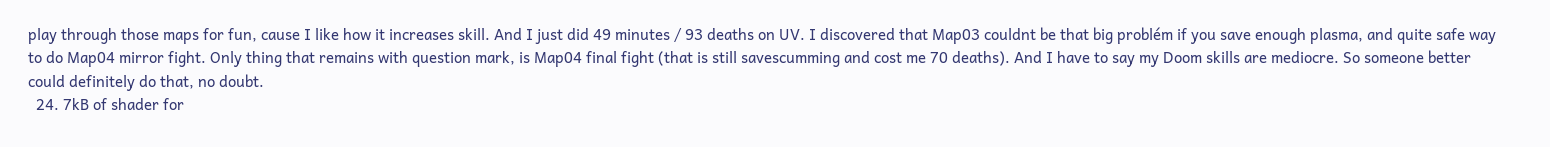play through those maps for fun, cause I like how it increases skill. And I just did 49 minutes / 93 deaths on UV. I discovered that Map03 couldnt be that big problém if you save enough plasma, and quite safe way to do Map04 mirror fight. Only thing that remains with question mark, is Map04 final fight (that is still savescumming and cost me 70 deaths). And I have to say my Doom skills are mediocre. So someone better could definitely do that, no doubt.
  24. 7kB of shader for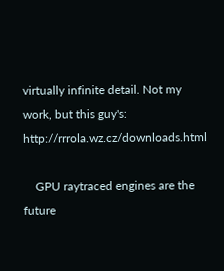virtually infinite detail. Not my work, but this guy's: http://rrrola.wz.cz/downloads.html

    GPU raytraced engines are the future